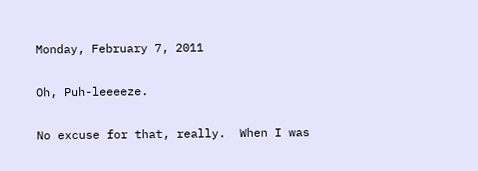Monday, February 7, 2011

Oh, Puh-leeeeze.

No excuse for that, really.  When I was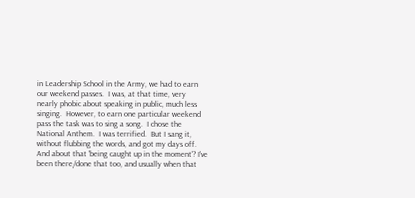in Leadership School in the Army, we had to earn our weekend passes.  I was, at that time, very nearly phobic about speaking in public, much less singing.  However, to earn one particular weekend pass the task was to sing a song.  I chose the National Anthem.  I was terrified.  But I sang it, without flubbing the words, and got my days off.  And about that 'being caught up in the moment'? I've been there/done that too, and usually when that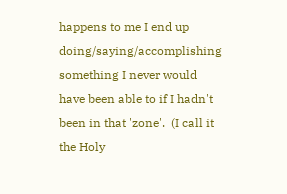happens to me I end up doing/saying/accomplishing something I never would have been able to if I hadn't been in that 'zone'.  (I call it the Holy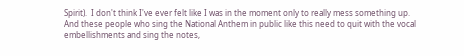Spirit).  I don't think I've ever felt like I was in the moment only to really mess something up.
And these people who sing the National Anthem in public like this need to quit with the vocal embellishments and sing the notes,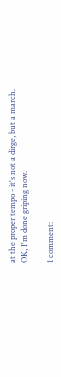at the proper tempo - it's not a dirge, but a march.
OK, I'm done griping now.

1 comment: